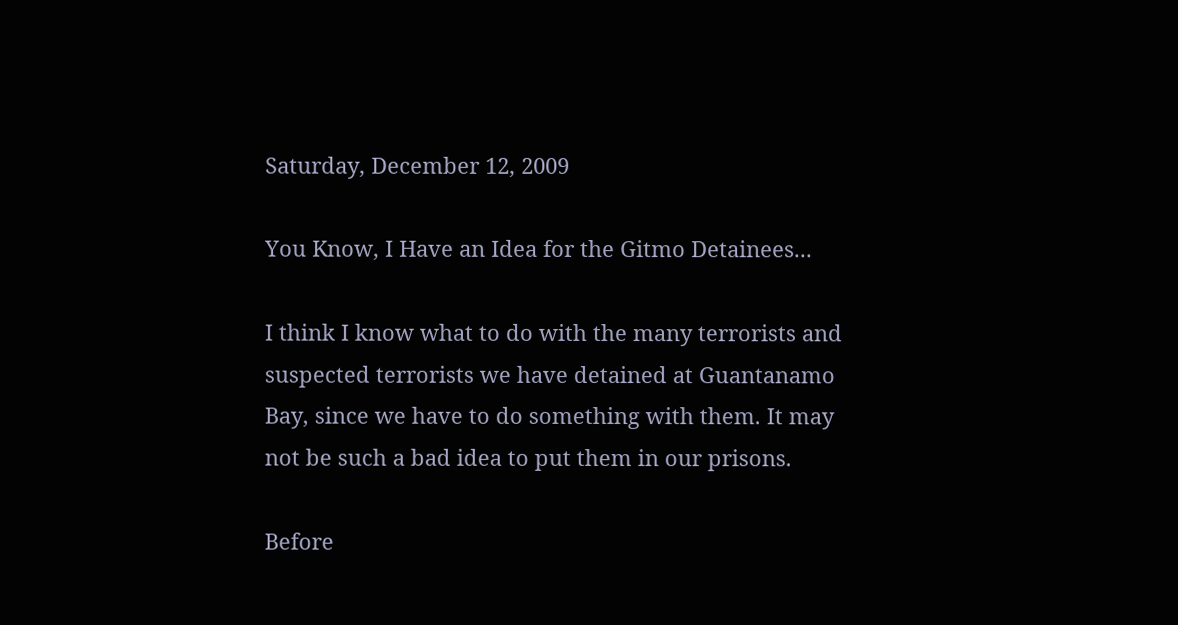Saturday, December 12, 2009

You Know, I Have an Idea for the Gitmo Detainees...

I think I know what to do with the many terrorists and suspected terrorists we have detained at Guantanamo Bay, since we have to do something with them. It may not be such a bad idea to put them in our prisons.

Before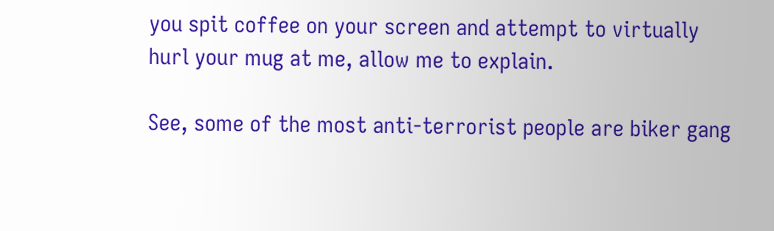you spit coffee on your screen and attempt to virtually hurl your mug at me, allow me to explain.

See, some of the most anti-terrorist people are biker gang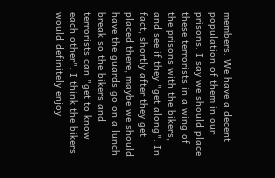members. We have a decent population of them in our prisons. I say we should place these terrorists in a wing of the prisons with the bikers, and see if they "get along". In fact, shortly after they get placed there, maybe we should have the guards go on a lunch break so the bikers and terrorists can "get to know each other". I think the bikers would definitely enjoy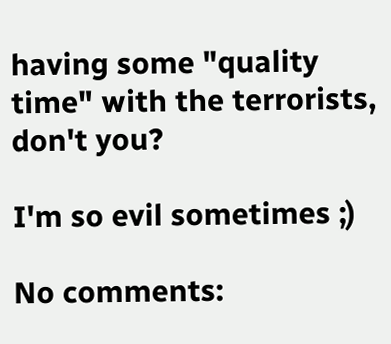having some "quality time" with the terrorists, don't you?

I'm so evil sometimes ;)

No comments: